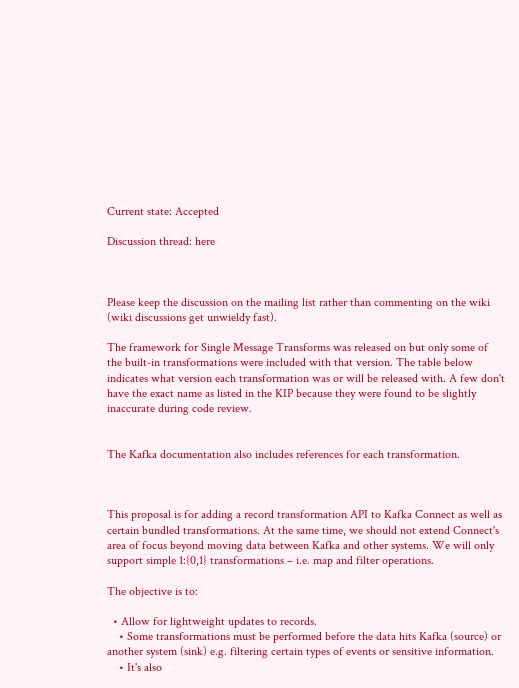Current state: Accepted

Discussion thread: here



Please keep the discussion on the mailing list rather than commenting on the wiki (wiki discussions get unwieldy fast).

The framework for Single Message Transforms was released on but only some of the built-in transformations were included with that version. The table below indicates what version each transformation was or will be released with. A few don't have the exact name as listed in the KIP because they were found to be slightly inaccurate during code review.


The Kafka documentation also includes references for each transformation.



This proposal is for adding a record transformation API to Kafka Connect as well as certain bundled transformations. At the same time, we should not extend Connect's area of focus beyond moving data between Kafka and other systems. We will only support simple 1:{0,1} transformations – i.e. map and filter operations.

The objective is to:

  • Allow for lightweight updates to records.
    • Some transformations must be performed before the data hits Kafka (source) or another system (sink) e.g. filtering certain types of events or sensitive information.
    • It's also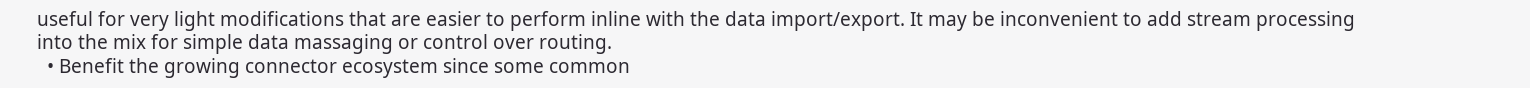useful for very light modifications that are easier to perform inline with the data import/export. It may be inconvenient to add stream processing into the mix for simple data massaging or control over routing.
  • Benefit the growing connector ecosystem since some common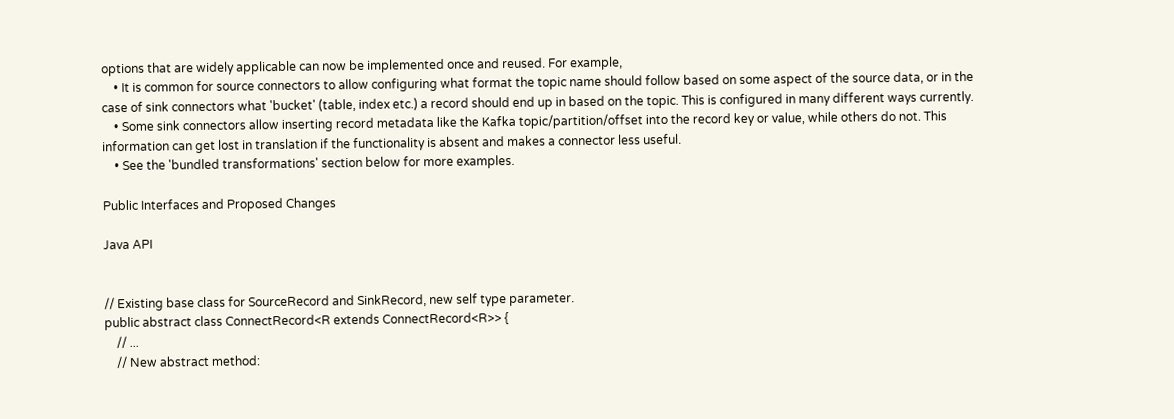options that are widely applicable can now be implemented once and reused. For example,
    • It is common for source connectors to allow configuring what format the topic name should follow based on some aspect of the source data, or in the case of sink connectors what 'bucket' (table, index etc.) a record should end up in based on the topic. This is configured in many different ways currently.
    • Some sink connectors allow inserting record metadata like the Kafka topic/partition/offset into the record key or value, while others do not. This information can get lost in translation if the functionality is absent and makes a connector less useful.
    • See the 'bundled transformations' section below for more examples.

Public Interfaces and Proposed Changes

Java API


// Existing base class for SourceRecord and SinkRecord, new self type parameter.
public abstract class ConnectRecord<R extends ConnectRecord<R>> {
    // ...
    // New abstract method: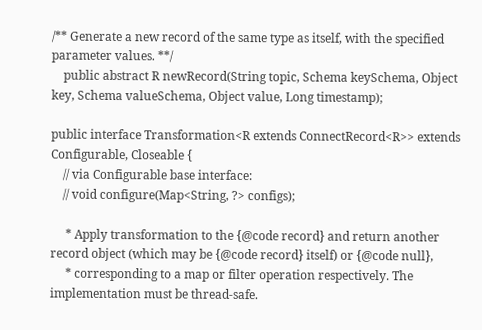/** Generate a new record of the same type as itself, with the specified parameter values. **/
    public abstract R newRecord(String topic, Schema keySchema, Object key, Schema valueSchema, Object value, Long timestamp);

public interface Transformation<R extends ConnectRecord<R>> extends Configurable, Closeable {
    // via Configurable base interface:
    // void configure(Map<String, ?> configs);

     * Apply transformation to the {@code record} and return another record object (which may be {@code record} itself) or {@code null},
     * corresponding to a map or filter operation respectively. The implementation must be thread-safe.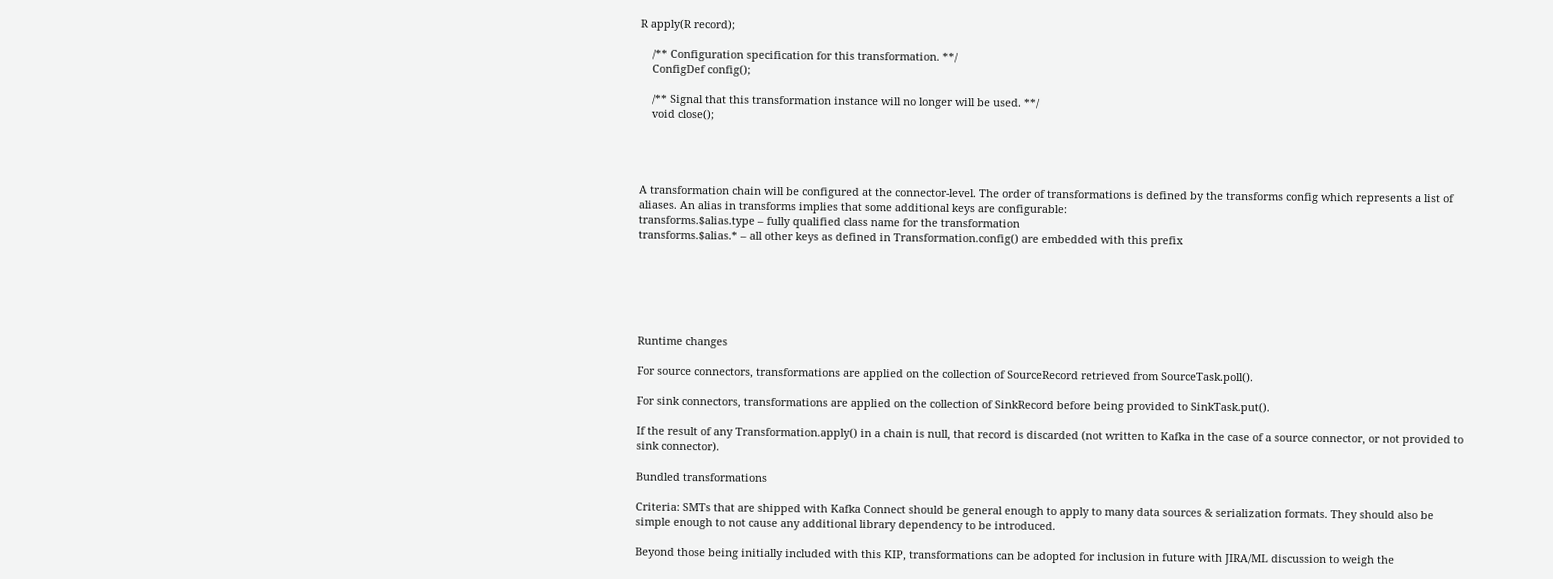R apply(R record);

    /** Configuration specification for this transformation. **/
    ConfigDef config();

    /** Signal that this transformation instance will no longer will be used. **/
    void close();




A transformation chain will be configured at the connector-level. The order of transformations is defined by the transforms config which represents a list of aliases. An alias in transforms implies that some additional keys are configurable:
transforms.$alias.type – fully qualified class name for the transformation
transforms.$alias.* – all other keys as defined in Transformation.config() are embedded with this prefix






Runtime changes

For source connectors, transformations are applied on the collection of SourceRecord retrieved from SourceTask.poll().

For sink connectors, transformations are applied on the collection of SinkRecord before being provided to SinkTask.put().

If the result of any Transformation.apply() in a chain is null, that record is discarded (not written to Kafka in the case of a source connector, or not provided to sink connector).

Bundled transformations

Criteria: SMTs that are shipped with Kafka Connect should be general enough to apply to many data sources & serialization formats. They should also be simple enough to not cause any additional library dependency to be introduced.

Beyond those being initially included with this KIP, transformations can be adopted for inclusion in future with JIRA/ML discussion to weigh the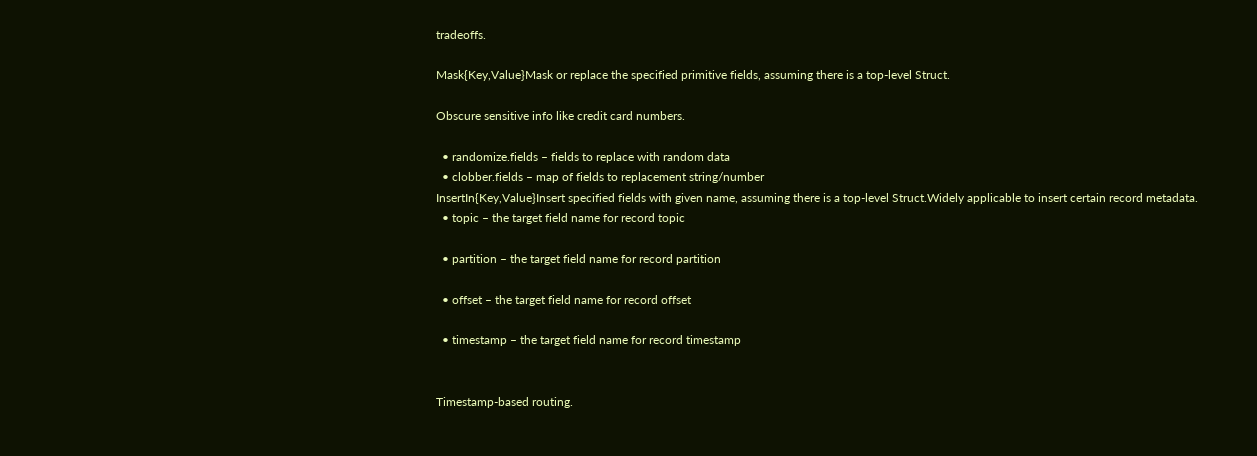tradeoffs.

Mask{Key,Value}Mask or replace the specified primitive fields, assuming there is a top-level Struct.

Obscure sensitive info like credit card numbers.

  • randomize.fields – fields to replace with random data
  • clobber.fields – map of fields to replacement string/number
InsertIn{Key,Value}Insert specified fields with given name, assuming there is a top-level Struct.Widely applicable to insert certain record metadata.
  • topic – the target field name for record topic

  • partition – the target field name for record partition

  • offset – the target field name for record offset

  • timestamp – the target field name for record timestamp


Timestamp-based routing.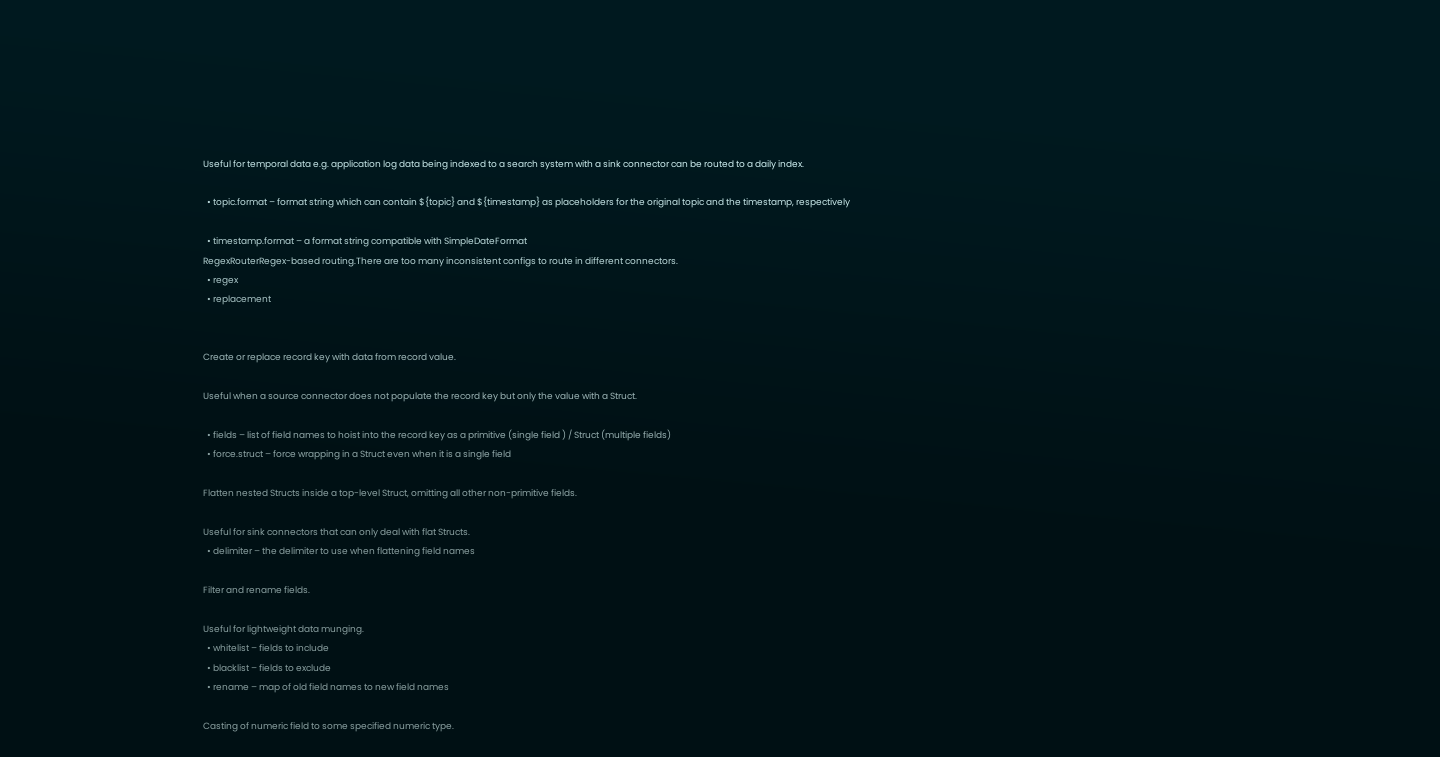Useful for temporal data e.g. application log data being indexed to a search system with a sink connector can be routed to a daily index.

  • topic.format – format string which can contain ${topic} and ${timestamp} as placeholders for the original topic and the timestamp, respectively

  • timestamp.format – a format string compatible with SimpleDateFormat
RegexRouterRegex-based routing.There are too many inconsistent configs to route in different connectors.
  • regex
  • replacement


Create or replace record key with data from record value.

Useful when a source connector does not populate the record key but only the value with a Struct.

  • fields – list of field names to hoist into the record key as a primitive (single field ) / Struct (multiple fields)
  • force.struct – force wrapping in a Struct even when it is a single field

Flatten nested Structs inside a top-level Struct, omitting all other non-primitive fields.

Useful for sink connectors that can only deal with flat Structs.
  • delimiter – the delimiter to use when flattening field names

Filter and rename fields.

Useful for lightweight data munging.
  • whitelist – fields to include
  • blacklist – fields to exclude
  • rename – map of old field names to new field names

Casting of numeric field to some specified numeric type.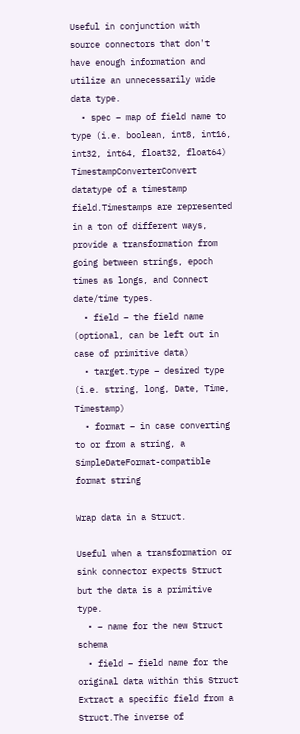Useful in conjunction with source connectors that don't have enough information and utilize an unnecessarily wide data type.
  • spec – map of field name to type (i.e. boolean, int8, int16, int32, int64, float32, float64)
TimestampConverterConvert datatype of a timestamp field.Timestamps are represented in a ton of different ways, provide a transformation from going between strings, epoch times as longs, and Connect date/time types.
  • field – the field name (optional, can be left out in case of primitive data)
  • target.type – desired type (i.e. string, long, Date, Time, Timestamp)
  • format – in case converting to or from a string, a SimpleDateFormat-compatible format string

Wrap data in a Struct.

Useful when a transformation or sink connector expects Struct but the data is a primitive type.
  • – name for the new Struct schema
  • field – field name for the original data within this Struct
Extract a specific field from a Struct.The inverse of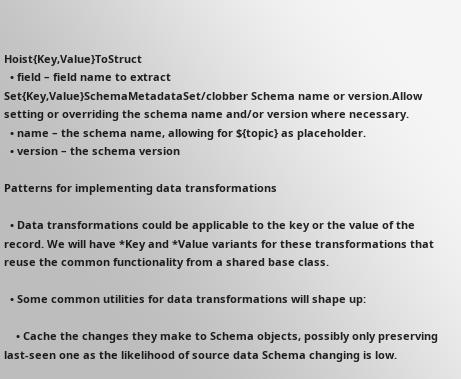Hoist{Key,Value}ToStruct
  • field – field name to extract
Set{Key,Value}SchemaMetadataSet/clobber Schema name or version.Allow setting or overriding the schema name and/or version where necessary.
  • name – the schema name, allowing for ${topic} as placeholder.
  • version – the schema version

Patterns for implementing data transformations

  • Data transformations could be applicable to the key or the value of the record. We will have *Key and *Value variants for these transformations that reuse the common functionality from a shared base class.

  • Some common utilities for data transformations will shape up:

    • Cache the changes they make to Schema objects, possibly only preserving last-seen one as the likelihood of source data Schema changing is low.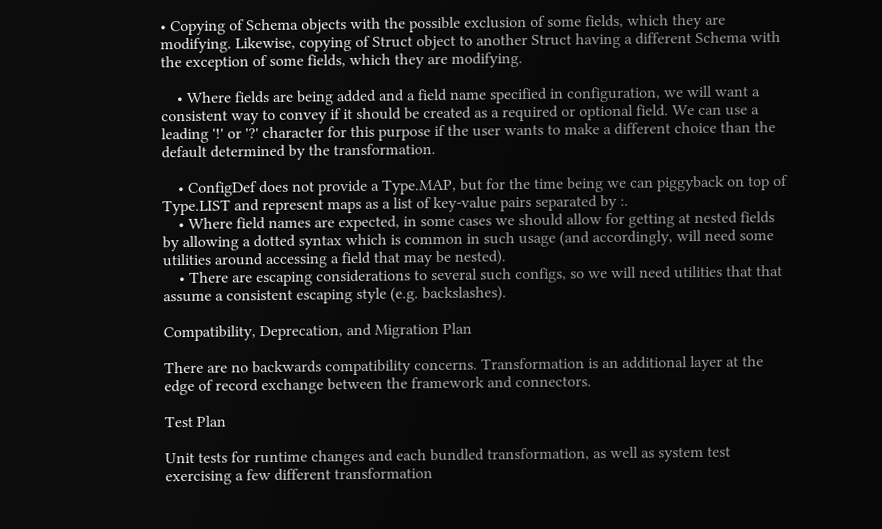• Copying of Schema objects with the possible exclusion of some fields, which they are modifying. Likewise, copying of Struct object to another Struct having a different Schema with the exception of some fields, which they are modifying.

    • Where fields are being added and a field name specified in configuration, we will want a consistent way to convey if it should be created as a required or optional field. We can use a leading '!' or '?' character for this purpose if the user wants to make a different choice than the default determined by the transformation.

    • ConfigDef does not provide a Type.MAP, but for the time being we can piggyback on top of Type.LIST and represent maps as a list of key-value pairs separated by :.
    • Where field names are expected, in some cases we should allow for getting at nested fields by allowing a dotted syntax which is common in such usage (and accordingly, will need some utilities around accessing a field that may be nested).
    • There are escaping considerations to several such configs, so we will need utilities that that assume a consistent escaping style (e.g. backslashes).

Compatibility, Deprecation, and Migration Plan

There are no backwards compatibility concerns. Transformation is an additional layer at the edge of record exchange between the framework and connectors.

Test Plan

Unit tests for runtime changes and each bundled transformation, as well as system test exercising a few different transformation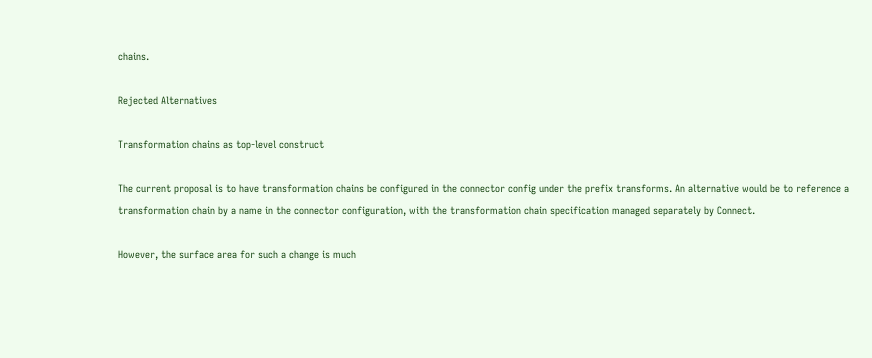chains.

Rejected Alternatives

Transformation chains as top-level construct

The current proposal is to have transformation chains be configured in the connector config under the prefix transforms. An alternative would be to reference a transformation chain by a name in the connector configuration, with the transformation chain specification managed separately by Connect.

However, the surface area for such a change is much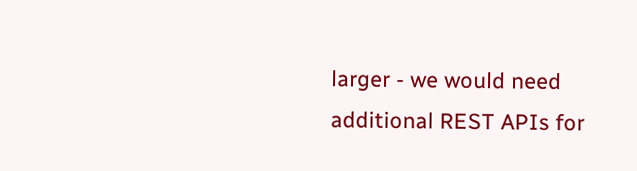larger - we would need additional REST APIs for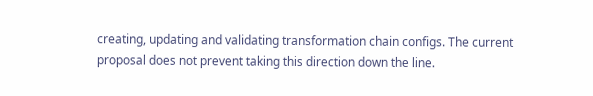creating, updating and validating transformation chain configs. The current proposal does not prevent taking this direction down the line.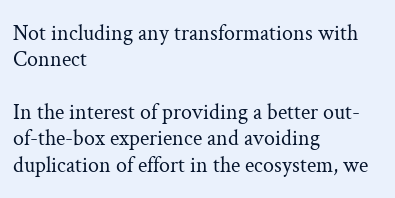Not including any transformations with Connect

In the interest of providing a better out-of-the-box experience and avoiding duplication of effort in the ecosystem, we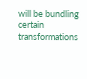will be bundling certain transformations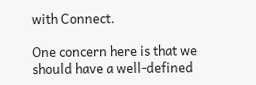with Connect.

One concern here is that we should have a well-defined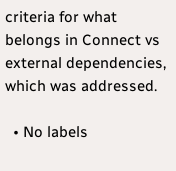criteria for what belongs in Connect vs external dependencies, which was addressed.

  • No labels